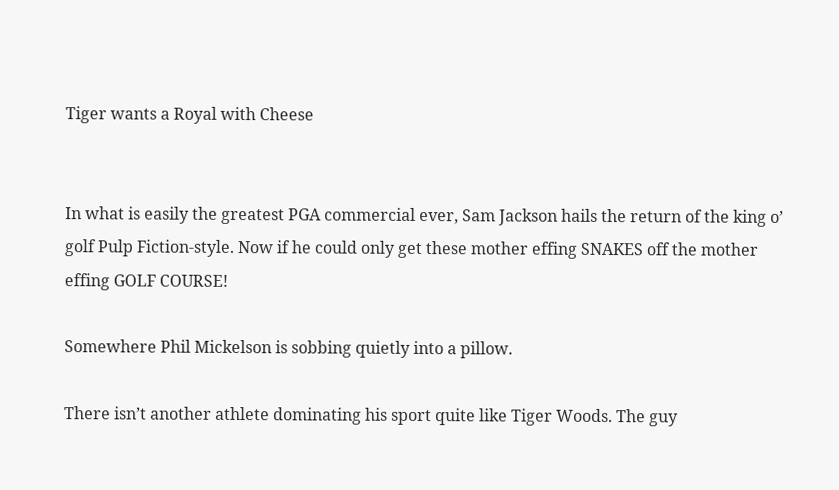Tiger wants a Royal with Cheese


In what is easily the greatest PGA commercial ever, Sam Jackson hails the return of the king o’ golf Pulp Fiction-style. Now if he could only get these mother effing SNAKES off the mother effing GOLF COURSE!

Somewhere Phil Mickelson is sobbing quietly into a pillow.

There isn’t another athlete dominating his sport quite like Tiger Woods. The guy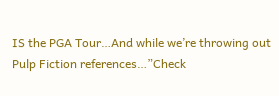IS the PGA Tour…And while we’re throwing out Pulp Fiction references…”Check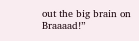out the big brain on Braaaad!”